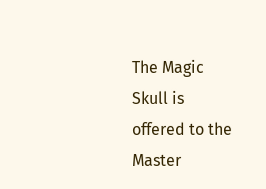The Magic Skull is offered to the Master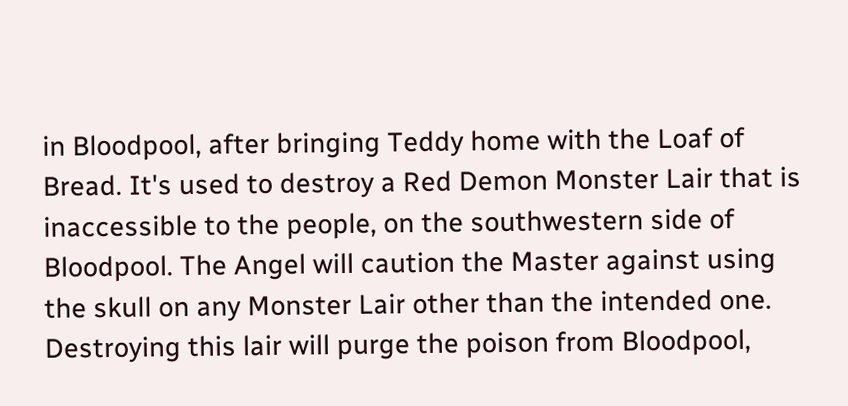in Bloodpool, after bringing Teddy home with the Loaf of Bread. It's used to destroy a Red Demon Monster Lair that is inaccessible to the people, on the southwestern side of Bloodpool. The Angel will caution the Master against using the skull on any Monster Lair other than the intended one. Destroying this lair will purge the poison from Bloodpool,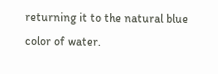returning it to the natural blue color of water.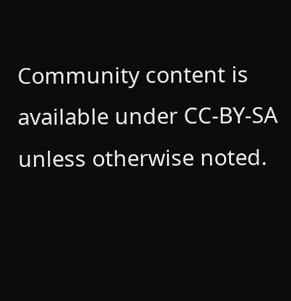Community content is available under CC-BY-SA unless otherwise noted.